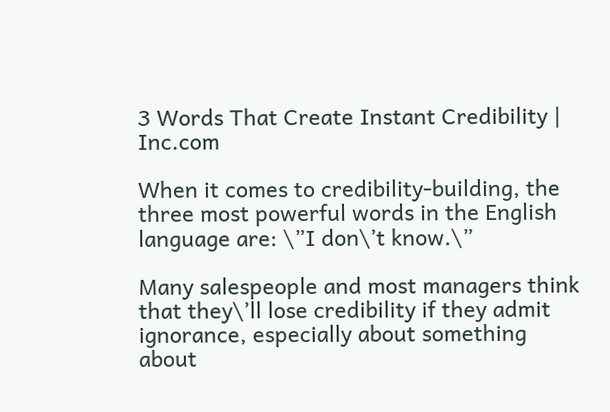3 Words That Create Instant Credibility | Inc.com

When it comes to credibility-building, the three most powerful words in the English language are: \”I don\’t know.\”

Many salespeople and most managers think that they\’ll lose credibility if they admit ignorance, especially about something about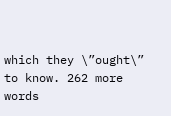which they \”ought\” to know. 262 more words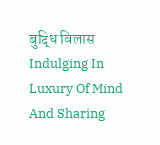बुद्धि विलास Indulging In Luxury Of Mind And Sharing